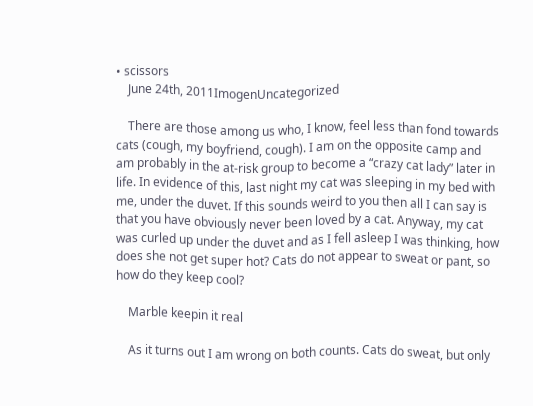• scissors
    June 24th, 2011ImogenUncategorized

    There are those among us who, I know, feel less than fond towards cats (cough, my boyfriend, cough). I am on the opposite camp and am probably in the at-risk group to become a “crazy cat lady” later in life. In evidence of this, last night my cat was sleeping in my bed with me, under the duvet. If this sounds weird to you then all I can say is that you have obviously never been loved by a cat. Anyway, my cat was curled up under the duvet and as I fell asleep I was thinking, how does she not get super hot? Cats do not appear to sweat or pant, so how do they keep cool?

    Marble keepin it real

    As it turns out I am wrong on both counts. Cats do sweat, but only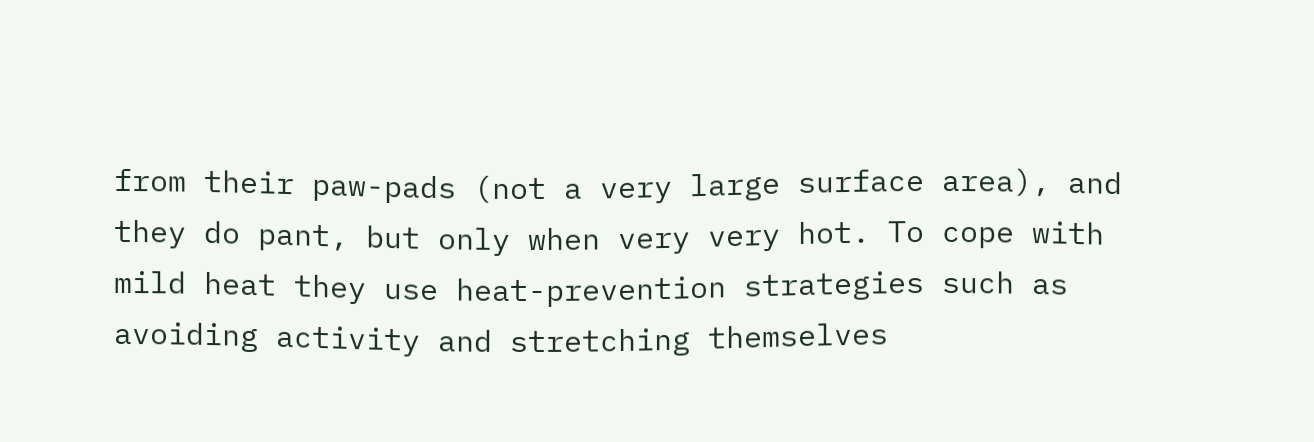from their paw-pads (not a very large surface area), and they do pant, but only when very very hot. To cope with mild heat they use heat-prevention strategies such as avoiding activity and stretching themselves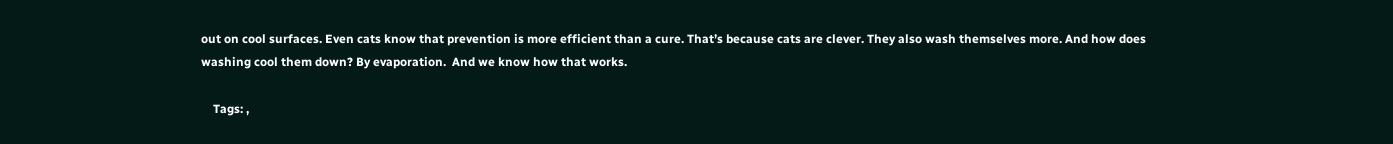out on cool surfaces. Even cats know that prevention is more efficient than a cure. That’s because cats are clever. They also wash themselves more. And how does washing cool them down? By evaporation.  And we know how that works.

    Tags: ,